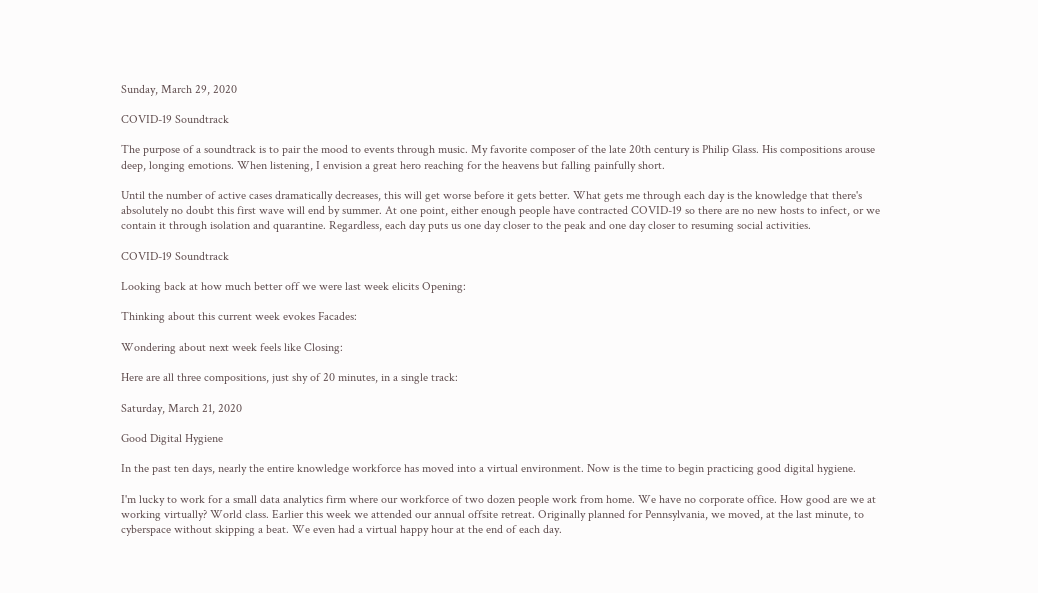Sunday, March 29, 2020

COVID-19 Soundtrack

The purpose of a soundtrack is to pair the mood to events through music. My favorite composer of the late 20th century is Philip Glass. His compositions arouse deep, longing emotions. When listening, I envision a great hero reaching for the heavens but falling painfully short.

Until the number of active cases dramatically decreases, this will get worse before it gets better. What gets me through each day is the knowledge that there's absolutely no doubt this first wave will end by summer. At one point, either enough people have contracted COVID-19 so there are no new hosts to infect, or we contain it through isolation and quarantine. Regardless, each day puts us one day closer to the peak and one day closer to resuming social activities.

COVID-19 Soundtrack

Looking back at how much better off we were last week elicits Opening:

Thinking about this current week evokes Facades:

Wondering about next week feels like Closing:

Here are all three compositions, just shy of 20 minutes, in a single track:

Saturday, March 21, 2020

Good Digital Hygiene

In the past ten days, nearly the entire knowledge workforce has moved into a virtual environment. Now is the time to begin practicing good digital hygiene.

I'm lucky to work for a small data analytics firm where our workforce of two dozen people work from home. We have no corporate office. How good are we at working virtually? World class. Earlier this week we attended our annual offsite retreat. Originally planned for Pennsylvania, we moved, at the last minute, to cyberspace without skipping a beat. We even had a virtual happy hour at the end of each day.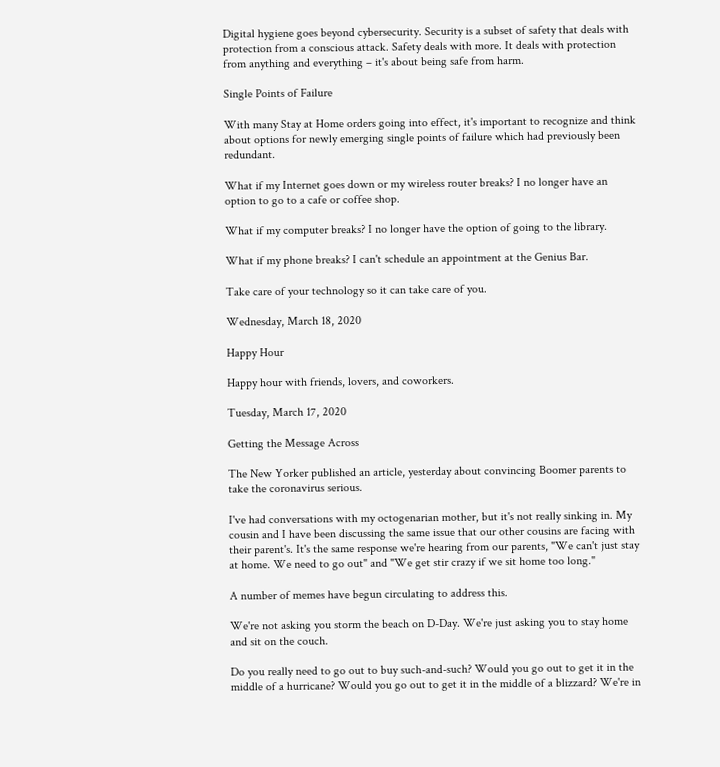Digital hygiene goes beyond cybersecurity. Security is a subset of safety that deals with protection from a conscious attack. Safety deals with more. It deals with protection from anything and everything – it's about being safe from harm.

Single Points of Failure

With many Stay at Home orders going into effect, it's important to recognize and think about options for newly emerging single points of failure which had previously been redundant.

What if my Internet goes down or my wireless router breaks? I no longer have an option to go to a cafe or coffee shop.

What if my computer breaks? I no longer have the option of going to the library.

What if my phone breaks? I can't schedule an appointment at the Genius Bar.

Take care of your technology so it can take care of you.

Wednesday, March 18, 2020

Happy Hour

Happy hour with friends, lovers, and coworkers.

Tuesday, March 17, 2020

Getting the Message Across

The New Yorker published an article, yesterday about convincing Boomer parents to take the coronavirus serious.

I've had conversations with my octogenarian mother, but it's not really sinking in. My cousin and I have been discussing the same issue that our other cousins are facing with their parent's. It's the same response we're hearing from our parents, "We can't just stay at home. We need to go out" and "We get stir crazy if we sit home too long."

A number of memes have begun circulating to address this.

We're not asking you storm the beach on D-Day. We're just asking you to stay home and sit on the couch.

Do you really need to go out to buy such-and-such? Would you go out to get it in the middle of a hurricane? Would you go out to get it in the middle of a blizzard? We're in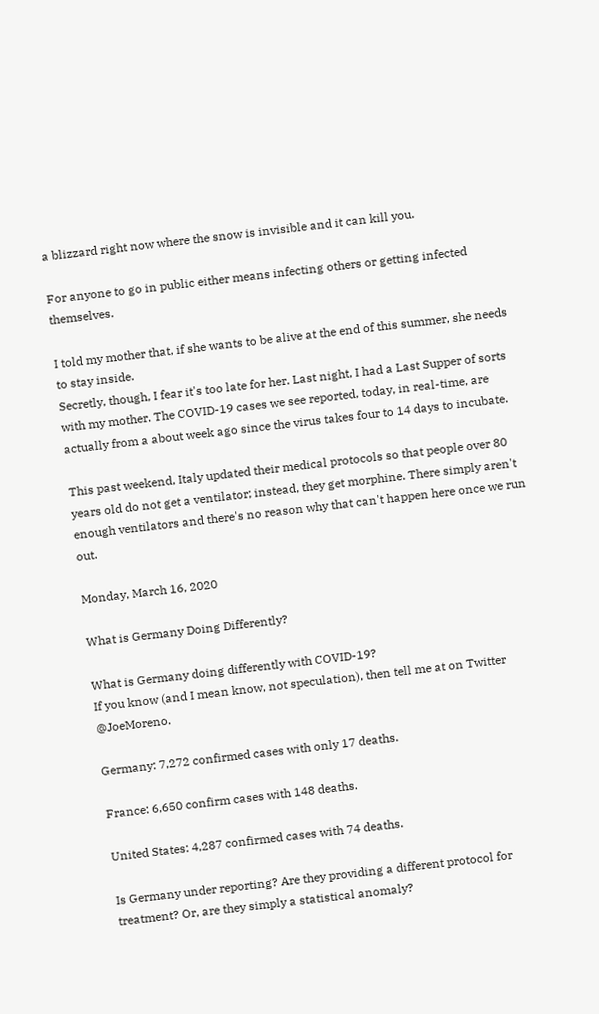a blizzard right now where the snow is invisible and it can kill you.

For anyone to go in public either means infecting others or getting infected themselves.

I told my mother that, if she wants to be alive at the end of this summer, she needs to stay inside.
Secretly, though, I fear it's too late for her. Last night, I had a Last Supper of sorts with my mother. The COVID-19 cases we see reported, today, in real-time, are actually from a about week ago since the virus takes four to 14 days to incubate.

This past weekend, Italy updated their medical protocols so that people over 80 years old do not get a ventilator; instead, they get morphine. There simply aren't enough ventilators and there's no reason why that can't happen here once we run out.

Monday, March 16, 2020

What is Germany Doing Differently?

What is Germany doing differently with COVID-19?
If you know (and I mean know, not speculation), then tell me at on Twitter @JoeMoreno.

Germany: 7,272 confirmed cases with only 17 deaths.

France: 6,650 confirm cases with 148 deaths.

United States: 4,287 confirmed cases with 74 deaths.

Is Germany under reporting? Are they providing a different protocol for treatment? Or, are they simply a statistical anomaly?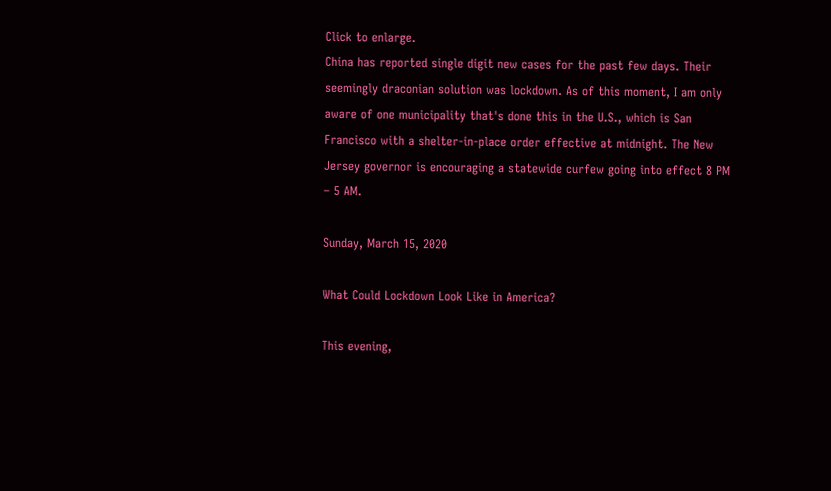Click to enlarge.
China has reported single digit new cases for the past few days. Their seemingly draconian solution was lockdown. As of this moment, I am only aware of one municipality that's done this in the U.S., which is San Francisco with a shelter-in-place order effective at midnight. The New Jersey governor is encouraging a statewide curfew going into effect 8 PM – 5 AM.

Sunday, March 15, 2020

What Could Lockdown Look Like in America?

This evening,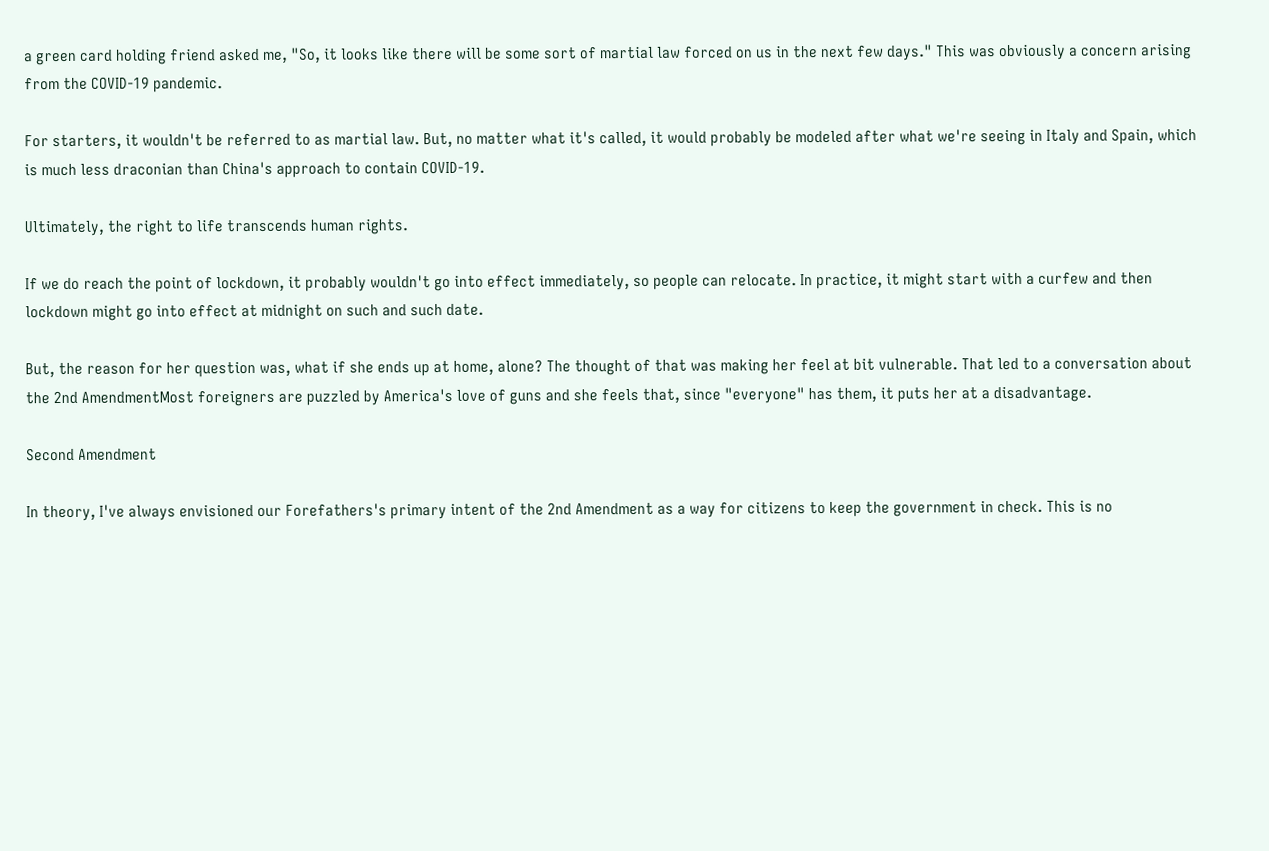a green card holding friend asked me, "So, it looks like there will be some sort of martial law forced on us in the next few days." This was obviously a concern arising from the COVID-19 pandemic.

For starters, it wouldn't be referred to as martial law. But, no matter what it's called, it would probably be modeled after what we're seeing in Italy and Spain, which is much less draconian than China's approach to contain COVID-19.

Ultimately, the right to life transcends human rights.

If we do reach the point of lockdown, it probably wouldn't go into effect immediately, so people can relocate. In practice, it might start with a curfew and then lockdown might go into effect at midnight on such and such date.

But, the reason for her question was, what if she ends up at home, alone? The thought of that was making her feel at bit vulnerable. That led to a conversation about the 2nd AmendmentMost foreigners are puzzled by America's love of guns and she feels that, since "everyone" has them, it puts her at a disadvantage.

Second Amendment

In theory, I've always envisioned our Forefathers's primary intent of the 2nd Amendment as a way for citizens to keep the government in check. This is no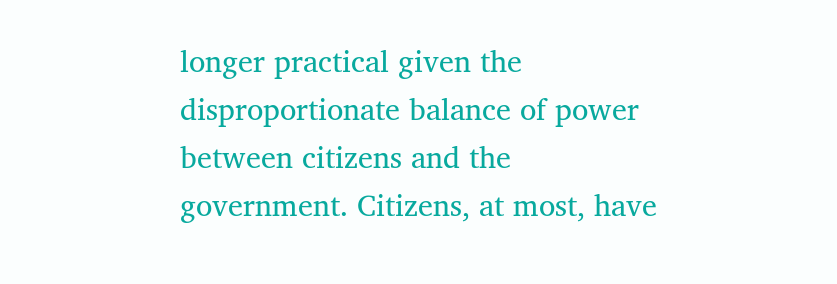longer practical given the disproportionate balance of power between citizens and the government. Citizens, at most, have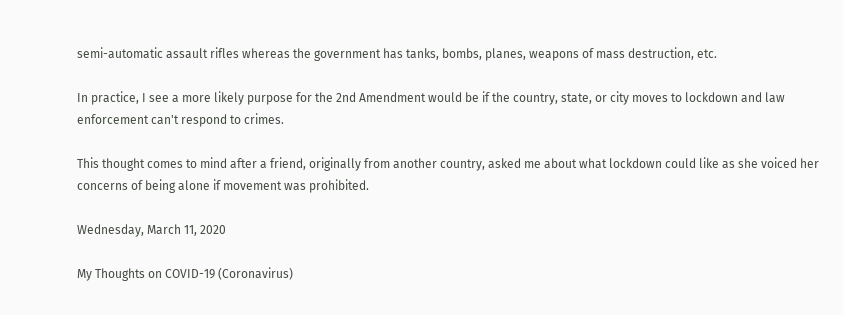semi-automatic assault rifles whereas the government has tanks, bombs, planes, weapons of mass destruction, etc.

In practice, I see a more likely purpose for the 2nd Amendment would be if the country, state, or city moves to lockdown and law enforcement can't respond to crimes.

This thought comes to mind after a friend, originally from another country, asked me about what lockdown could like as she voiced her concerns of being alone if movement was prohibited.

Wednesday, March 11, 2020

My Thoughts on COVID-19 (Coronavirus)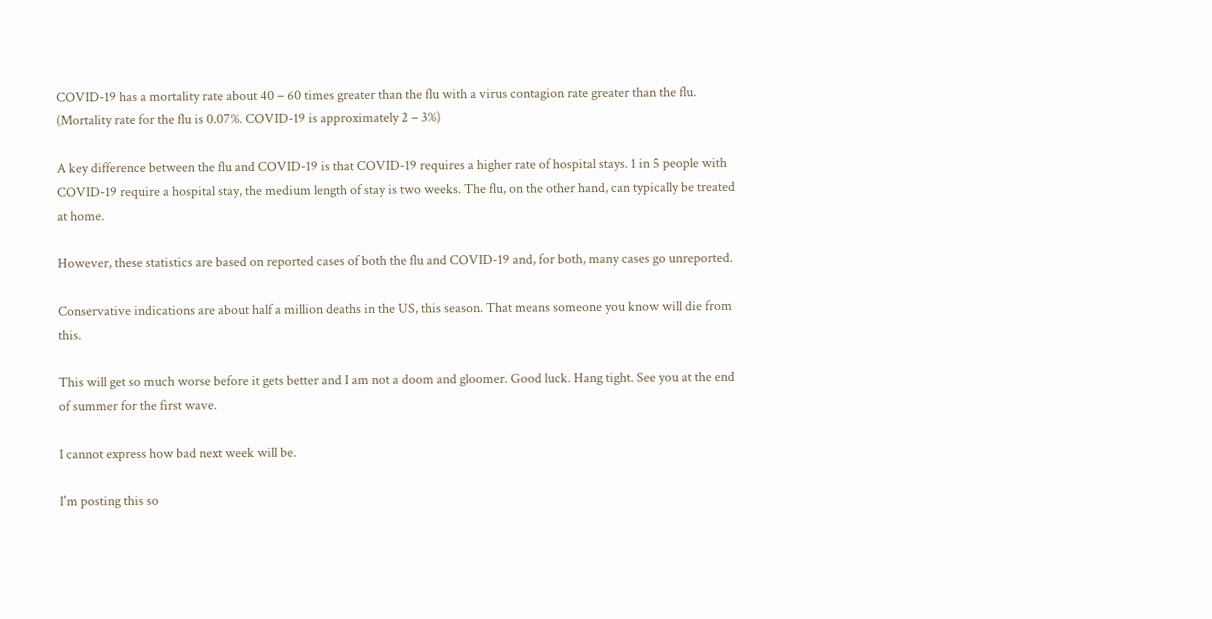COVID-19 has a mortality rate about 40 – 60 times greater than the flu with a virus contagion rate greater than the flu. (Mortality rate for the flu is 0.07%. COVID-19 is approximately 2 – 3%)

A key difference between the flu and COVID-19 is that COVID-19 requires a higher rate of hospital stays. 1 in 5 people with COVID-19 require a hospital stay, the medium length of stay is two weeks. The flu, on the other hand, can typically be treated at home.

However, these statistics are based on reported cases of both the flu and COVID-19 and, for both, many cases go unreported.

Conservative indications are about half a million deaths in the US, this season. That means someone you know will die from this.

This will get so much worse before it gets better and I am not a doom and gloomer. Good luck. Hang tight. See you at the end of summer for the first wave.

I cannot express how bad next week will be.

I'm posting this so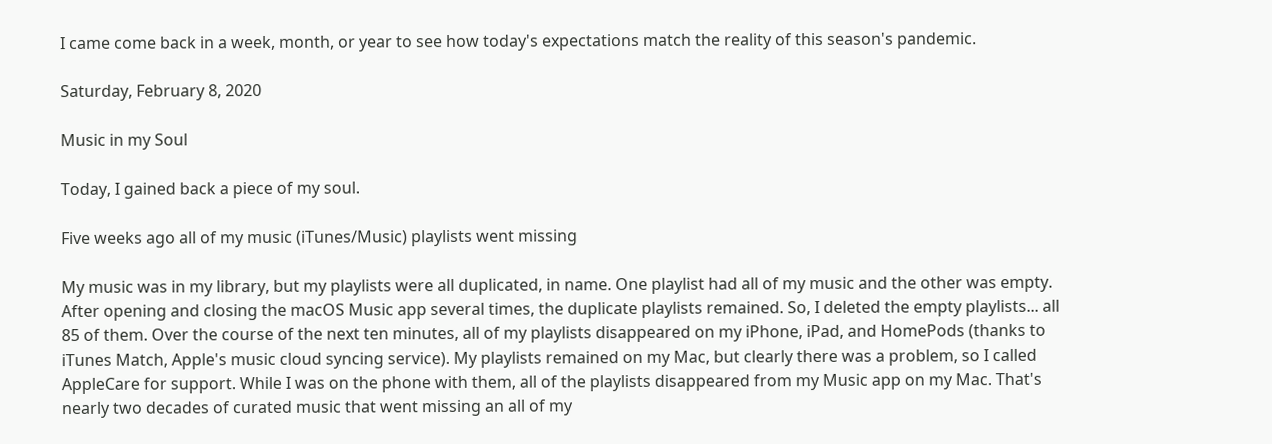I came come back in a week, month, or year to see how today's expectations match the reality of this season's pandemic.

Saturday, February 8, 2020

Music in my Soul

Today, I gained back a piece of my soul.

Five weeks ago all of my music (iTunes/Music) playlists went missing

My music was in my library, but my playlists were all duplicated, in name. One playlist had all of my music and the other was empty. After opening and closing the macOS Music app several times, the duplicate playlists remained. So, I deleted the empty playlists... all 85 of them. Over the course of the next ten minutes, all of my playlists disappeared on my iPhone, iPad, and HomePods (thanks to iTunes Match, Apple's music cloud syncing service). My playlists remained on my Mac, but clearly there was a problem, so I called AppleCare for support. While I was on the phone with them, all of the playlists disappeared from my Music app on my Mac. That's nearly two decades of curated music that went missing an all of my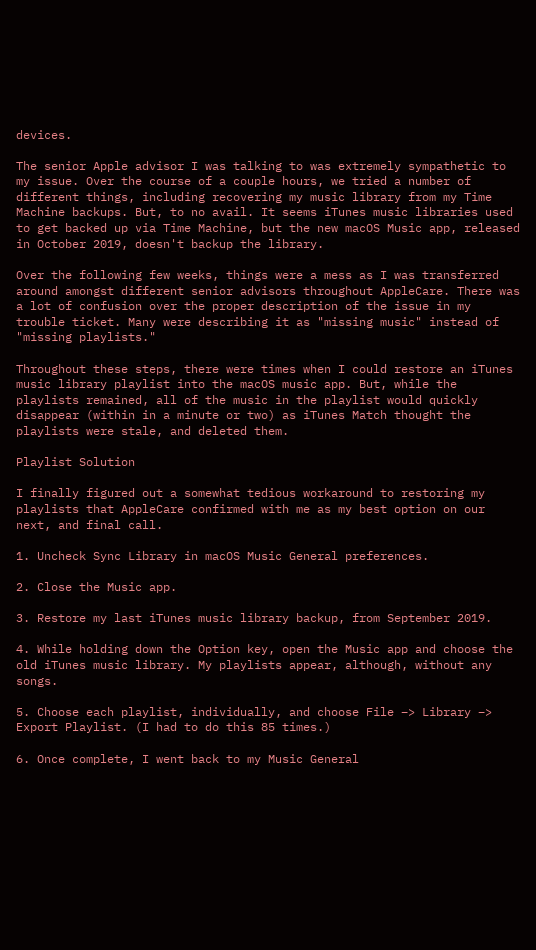devices.

The senior Apple advisor I was talking to was extremely sympathetic to my issue. Over the course of a couple hours, we tried a number of different things, including recovering my music library from my Time Machine backups. But, to no avail. It seems iTunes music libraries used to get backed up via Time Machine, but the new macOS Music app, released in October 2019, doesn't backup the library.

Over the following few weeks, things were a mess as I was transferred around amongst different senior advisors throughout AppleCare. There was a lot of confusion over the proper description of the issue in my trouble ticket. Many were describing it as "missing music" instead of "missing playlists."

Throughout these steps, there were times when I could restore an iTunes music library playlist into the macOS music app. But, while the playlists remained, all of the music in the playlist would quickly disappear (within in a minute or two) as iTunes Match thought the playlists were stale, and deleted them.

Playlist Solution

I finally figured out a somewhat tedious workaround to restoring my playlists that AppleCare confirmed with me as my best option on our next, and final call.

1. Uncheck Sync Library in macOS Music General preferences.

2. Close the Music app.

3. Restore my last iTunes music library backup, from September 2019.

4. While holding down the Option key, open the Music app and choose the old iTunes music library. My playlists appear, although, without any songs.

5. Choose each playlist, individually, and choose File –> Library –> Export Playlist. (I had to do this 85 times.)

6. Once complete, I went back to my Music General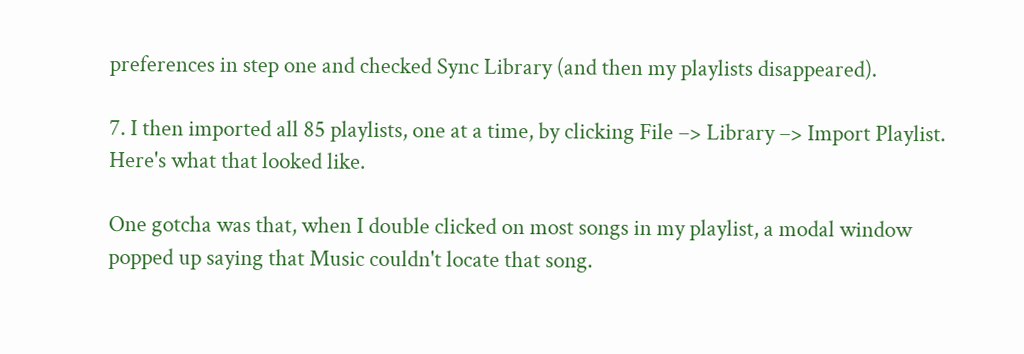preferences in step one and checked Sync Library (and then my playlists disappeared).

7. I then imported all 85 playlists, one at a time, by clicking File –> Library –> Import Playlist. Here's what that looked like.

One gotcha was that, when I double clicked on most songs in my playlist, a modal window popped up saying that Music couldn't locate that song.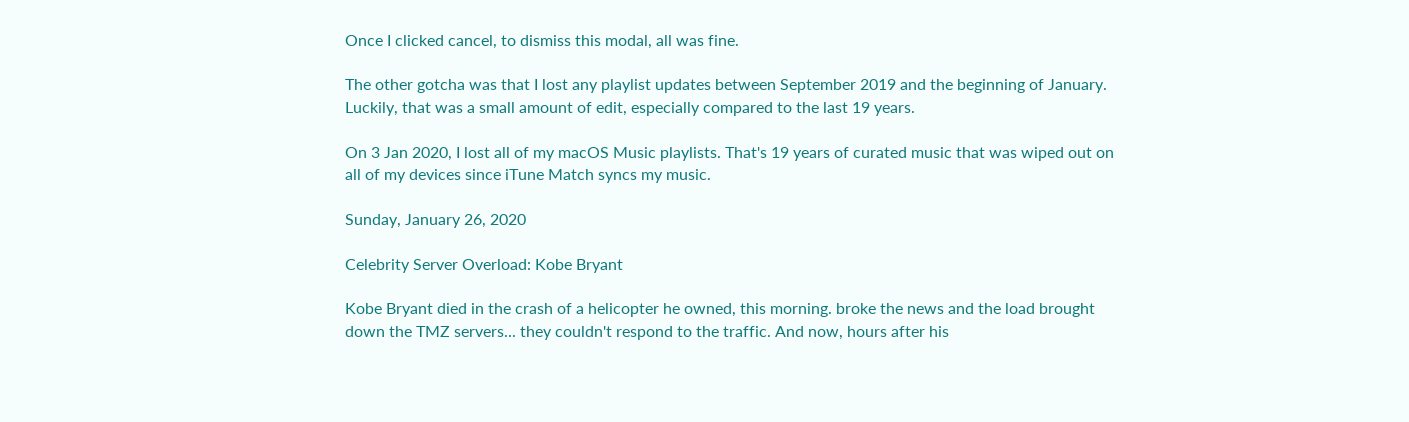Once I clicked cancel, to dismiss this modal, all was fine.

The other gotcha was that I lost any playlist updates between September 2019 and the beginning of January. Luckily, that was a small amount of edit, especially compared to the last 19 years.

On 3 Jan 2020, I lost all of my macOS Music playlists. That's 19 years of curated music that was wiped out on all of my devices since iTune Match syncs my music.

Sunday, January 26, 2020

Celebrity Server Overload: Kobe Bryant

Kobe Bryant died in the crash of a helicopter he owned, this morning. broke the news and the load brought down the TMZ servers... they couldn't respond to the traffic. And now, hours after his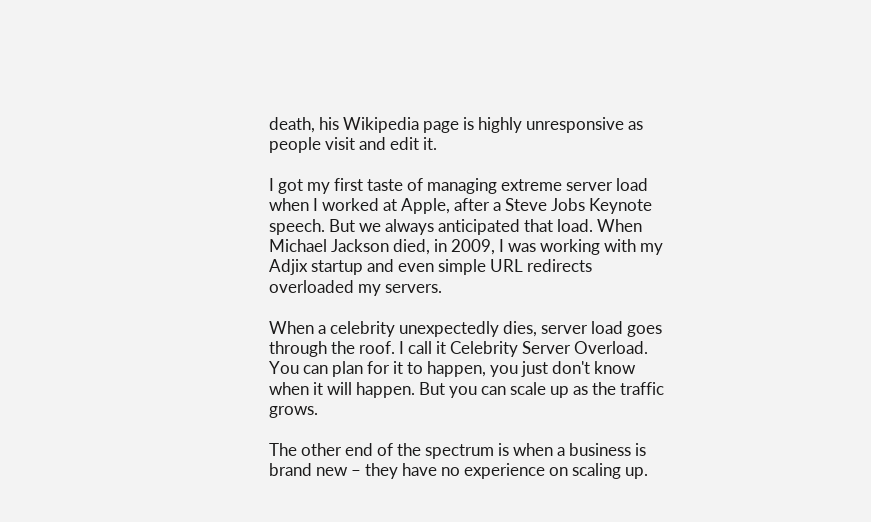death, his Wikipedia page is highly unresponsive as people visit and edit it.

I got my first taste of managing extreme server load when I worked at Apple, after a Steve Jobs Keynote speech. But we always anticipated that load. When Michael Jackson died, in 2009, I was working with my Adjix startup and even simple URL redirects overloaded my servers.

When a celebrity unexpectedly dies, server load goes through the roof. I call it Celebrity Server Overload. You can plan for it to happen, you just don't know when it will happen. But you can scale up as the traffic grows.

The other end of the spectrum is when a business is brand new – they have no experience on scaling up.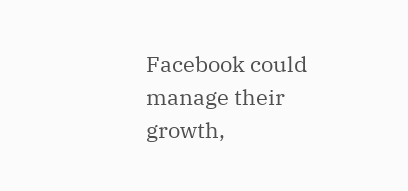Facebook could manage their growth,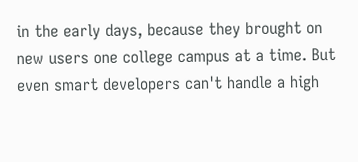in the early days, because they brought on new users one college campus at a time. But even smart developers can't handle a high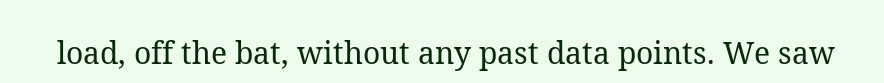load, off the bat, without any past data points. We saw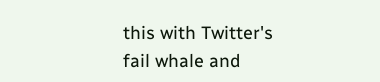this with Twitter's fail whale and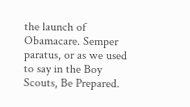the launch of Obamacare. Semper paratus, or as we used to say in the Boy Scouts, Be Prepared.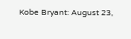Kobe Bryant: August 23,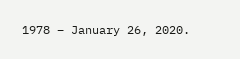1978 – January 26, 2020.